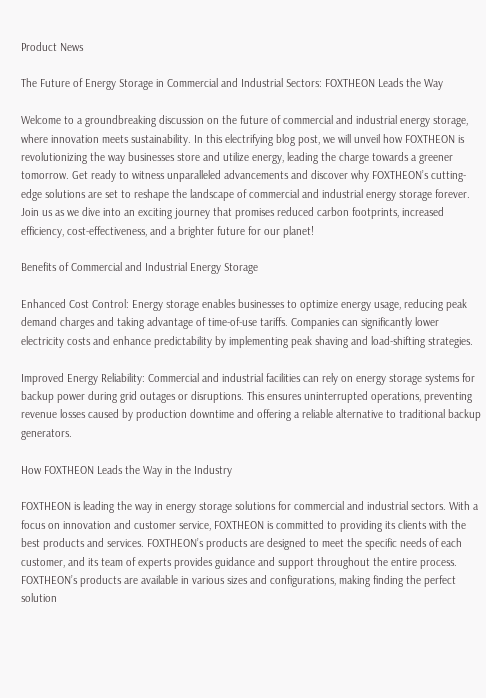Product News

The Future of Energy Storage in Commercial and Industrial Sectors: FOXTHEON Leads the Way

Welcome to a groundbreaking discussion on the future of commercial and industrial energy storage, where innovation meets sustainability. In this electrifying blog post, we will unveil how FOXTHEON is revolutionizing the way businesses store and utilize energy, leading the charge towards a greener tomorrow. Get ready to witness unparalleled advancements and discover why FOXTHEON’s cutting-edge solutions are set to reshape the landscape of commercial and industrial energy storage forever. Join us as we dive into an exciting journey that promises reduced carbon footprints, increased efficiency, cost-effectiveness, and a brighter future for our planet!

Benefits of Commercial and Industrial Energy Storage

Enhanced Cost Control: Energy storage enables businesses to optimize energy usage, reducing peak demand charges and taking advantage of time-of-use tariffs. Companies can significantly lower electricity costs and enhance predictability by implementing peak shaving and load-shifting strategies.

Improved Energy Reliability: Commercial and industrial facilities can rely on energy storage systems for backup power during grid outages or disruptions. This ensures uninterrupted operations, preventing revenue losses caused by production downtime and offering a reliable alternative to traditional backup generators.

How FOXTHEON Leads the Way in the Industry

FOXTHEON is leading the way in energy storage solutions for commercial and industrial sectors. With a focus on innovation and customer service, FOXTHEON is committed to providing its clients with the best products and services. FOXTHEON’s products are designed to meet the specific needs of each customer, and its team of experts provides guidance and support throughout the entire process. FOXTHEON’s products are available in various sizes and configurations, making finding the perfect solution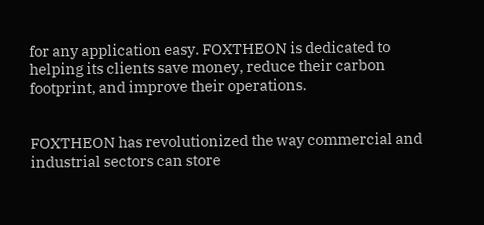for any application easy. FOXTHEON is dedicated to helping its clients save money, reduce their carbon footprint, and improve their operations.


FOXTHEON has revolutionized the way commercial and industrial sectors can store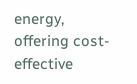energy, offering cost-effective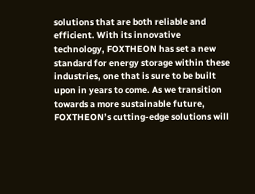solutions that are both reliable and efficient. With its innovative technology, FOXTHEON has set a new standard for energy storage within these industries, one that is sure to be built upon in years to come. As we transition towards a more sustainable future, FOXTHEON’s cutting-edge solutions will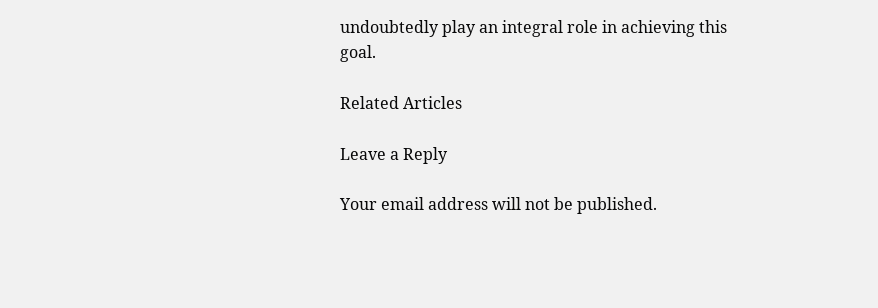undoubtedly play an integral role in achieving this goal.

Related Articles

Leave a Reply

Your email address will not be published.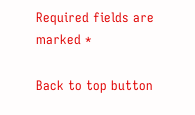Required fields are marked *

Back to top button